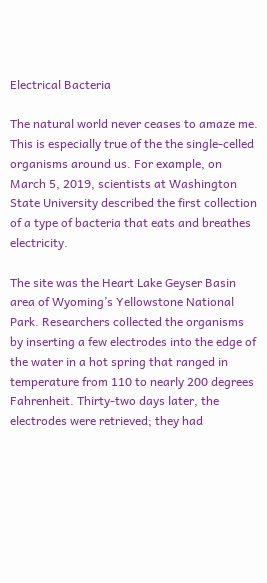Electrical Bacteria

The natural world never ceases to amaze me. This is especially true of the the single-celled organisms around us. For example, on March 5, 2019, scientists at Washington State University described the first collection of a type of bacteria that eats and breathes electricity.

The site was the Heart Lake Geyser Basin area of Wyoming’s Yellowstone National Park. Researchers collected the organisms by inserting a few electrodes into the edge of the water in a hot spring that ranged in temperature from 110 to nearly 200 degrees Fahrenheit. Thirty-two days later, the electrodes were retrieved; they had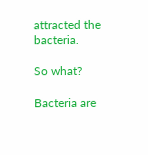attracted the bacteria.

So what?

Bacteria are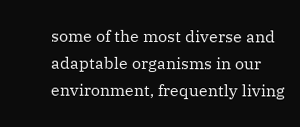some of the most diverse and adaptable organisms in our environment, frequently living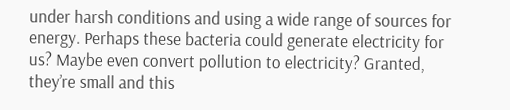under harsh conditions and using a wide range of sources for energy. Perhaps these bacteria could generate electricity for us? Maybe even convert pollution to electricity? Granted, they’re small and this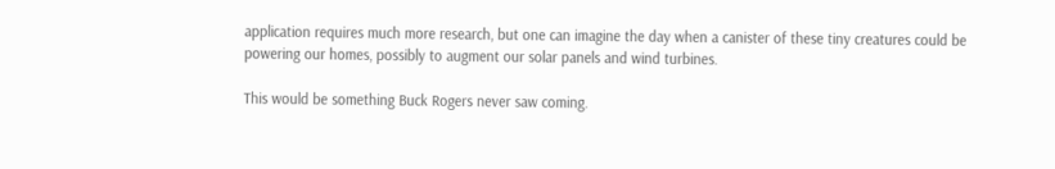application requires much more research, but one can imagine the day when a canister of these tiny creatures could be powering our homes, possibly to augment our solar panels and wind turbines.

This would be something Buck Rogers never saw coming.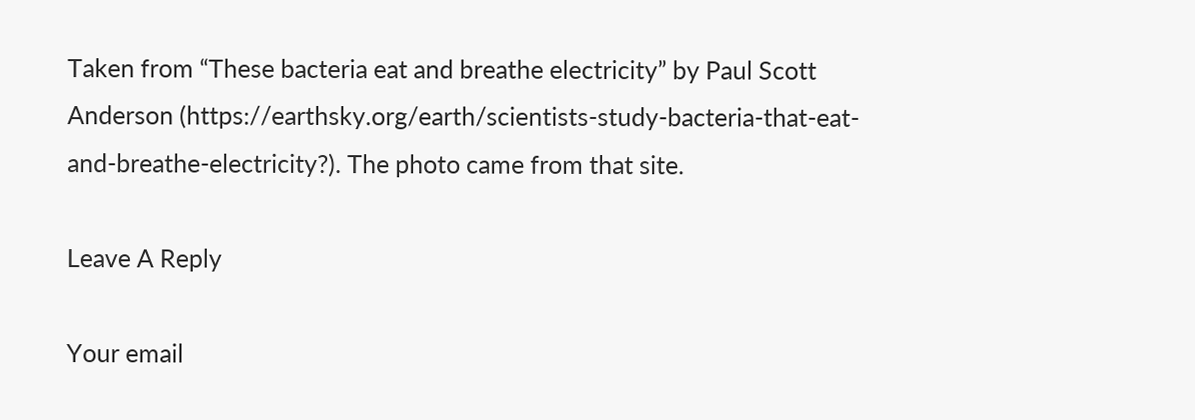Taken from “These bacteria eat and breathe electricity” by Paul Scott Anderson (https://earthsky.org/earth/scientists-study-bacteria-that-eat-and-breathe-electricity?). The photo came from that site.

Leave A Reply

Your email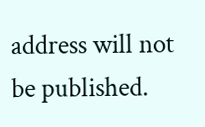address will not be published.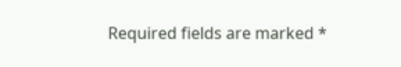Required fields are marked *